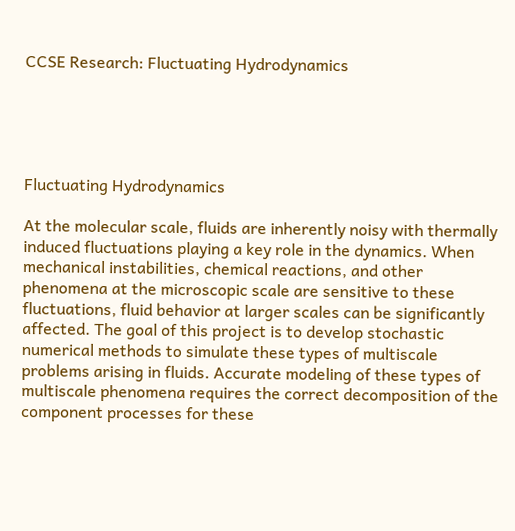CCSE Research: Fluctuating Hydrodynamics





Fluctuating Hydrodynamics

At the molecular scale, fluids are inherently noisy with thermally induced fluctuations playing a key role in the dynamics. When mechanical instabilities, chemical reactions, and other phenomena at the microscopic scale are sensitive to these fluctuations, fluid behavior at larger scales can be significantly affected. The goal of this project is to develop stochastic numerical methods to simulate these types of multiscale problems arising in fluids. Accurate modeling of these types of multiscale phenomena requires the correct decomposition of the component processes for these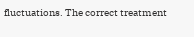fluctuations. The correct treatment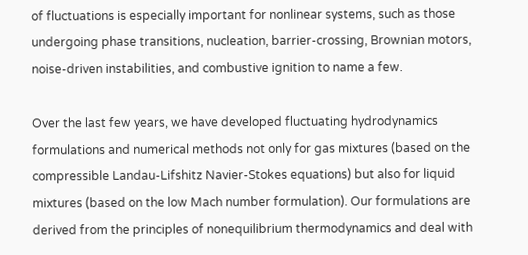of fluctuations is especially important for nonlinear systems, such as those undergoing phase transitions, nucleation, barrier-crossing, Brownian motors, noise-driven instabilities, and combustive ignition to name a few.

Over the last few years, we have developed fluctuating hydrodynamics formulations and numerical methods not only for gas mixtures (based on the compressible Landau-Lifshitz Navier-Stokes equations) but also for liquid mixtures (based on the low Mach number formulation). Our formulations are derived from the principles of nonequilibrium thermodynamics and deal with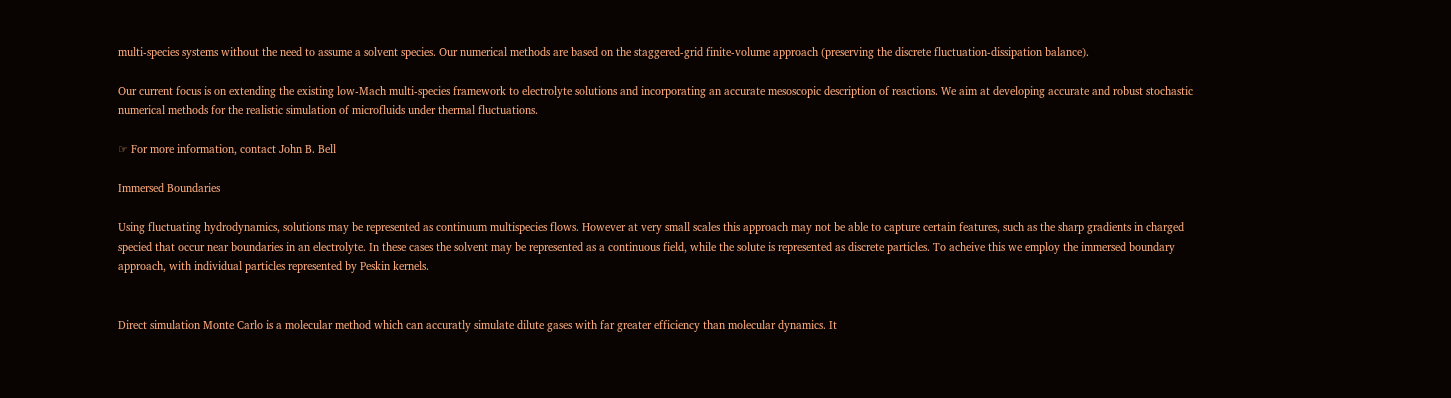multi-species systems without the need to assume a solvent species. Our numerical methods are based on the staggered-grid finite-volume approach (preserving the discrete fluctuation-dissipation balance).

Our current focus is on extending the existing low-Mach multi-species framework to electrolyte solutions and incorporating an accurate mesoscopic description of reactions. We aim at developing accurate and robust stochastic numerical methods for the realistic simulation of microfluids under thermal fluctuations.

☞ For more information, contact John B. Bell

Immersed Boundaries

Using fluctuating hydrodynamics, solutions may be represented as continuum multispecies flows. However at very small scales this approach may not be able to capture certain features, such as the sharp gradients in charged specied that occur near boundaries in an electrolyte. In these cases the solvent may be represented as a continuous field, while the solute is represented as discrete particles. To acheive this we employ the immersed boundary approach, with individual particles represented by Peskin kernels.


Direct simulation Monte Carlo is a molecular method which can accuratly simulate dilute gases with far greater efficiency than molecular dynamics. It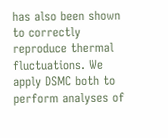has also been shown to correctly reproduce thermal fluctuations. We apply DSMC both to perform analyses of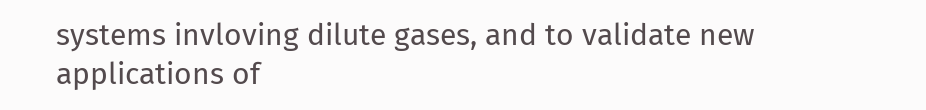systems invloving dilute gases, and to validate new applications of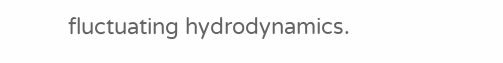fluctuating hydrodynamics.